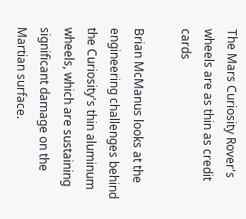The Mars Curiosity Rover's wheels are as thin as credit cards

Brian McManus looks at the engineering challenges behind the Curiosity's thin aluminum wheels, which are sustaining significant damage on the Martian surface.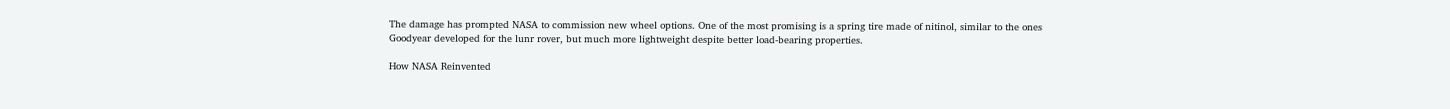The damage has prompted NASA to commission new wheel options. One of the most promising is a spring tire made of nitinol, similar to the ones Goodyear developed for the lunr rover, but much more lightweight despite better load-bearing properties.

How NASA Reinvented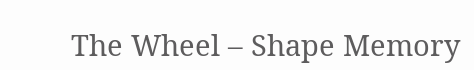The Wheel – Shape Memory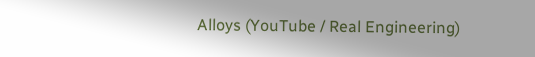Alloys (YouTube / Real Engineering)